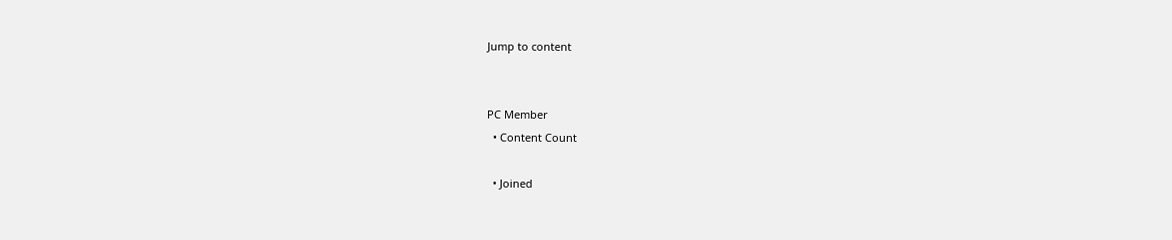Jump to content


PC Member
  • Content Count

  • Joined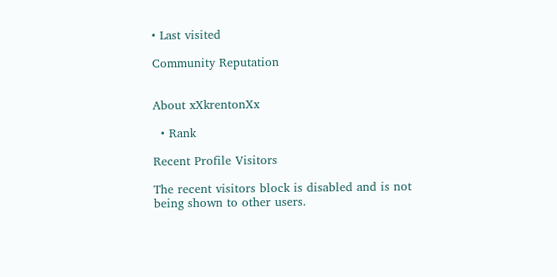• Last visited

Community Reputation


About xXkrentonXx

  • Rank

Recent Profile Visitors

The recent visitors block is disabled and is not being shown to other users.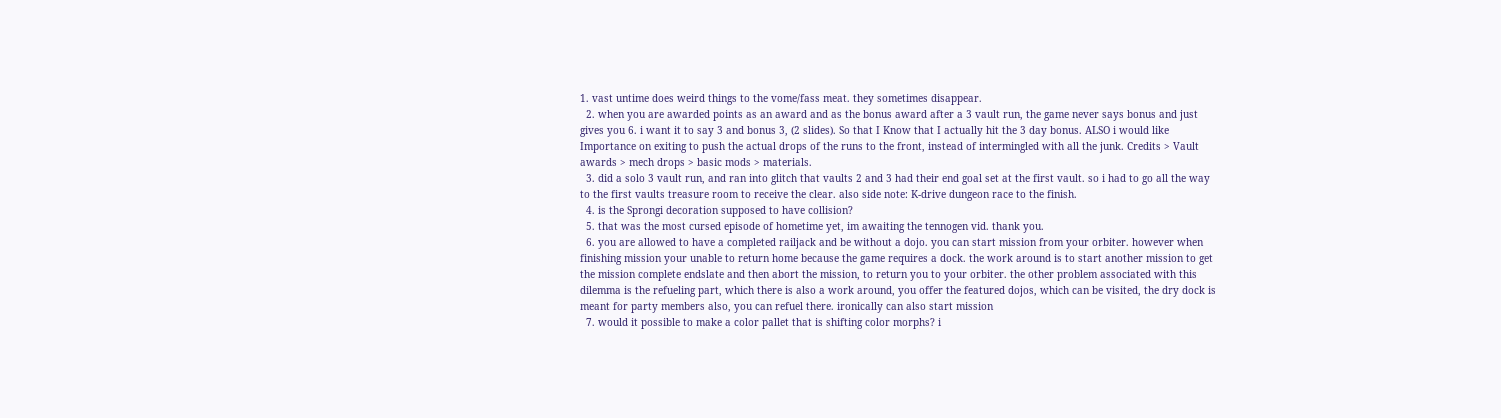1. vast untime does weird things to the vome/fass meat. they sometimes disappear.
  2. when you are awarded points as an award and as the bonus award after a 3 vault run, the game never says bonus and just gives you 6. i want it to say 3 and bonus 3, (2 slides). So that I Know that I actually hit the 3 day bonus. ALSO i would like Importance on exiting to push the actual drops of the runs to the front, instead of intermingled with all the junk. Credits > Vault awards > mech drops > basic mods > materials.
  3. did a solo 3 vault run, and ran into glitch that vaults 2 and 3 had their end goal set at the first vault. so i had to go all the way to the first vaults treasure room to receive the clear. also side note: K-drive dungeon race to the finish.
  4. is the Sprongi decoration supposed to have collision?
  5. that was the most cursed episode of hometime yet, im awaiting the tennogen vid. thank you.
  6. you are allowed to have a completed railjack and be without a dojo. you can start mission from your orbiter. however when finishing mission your unable to return home because the game requires a dock. the work around is to start another mission to get the mission complete endslate and then abort the mission, to return you to your orbiter. the other problem associated with this dilemma is the refueling part, which there is also a work around, you offer the featured dojos, which can be visited, the dry dock is meant for party members also, you can refuel there. ironically can also start mission
  7. would it possible to make a color pallet that is shifting color morphs? i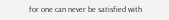for one can never be satisfied with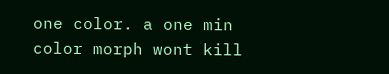one color. a one min color morph wont kill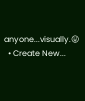anyone...visually.😛
  • Create New...